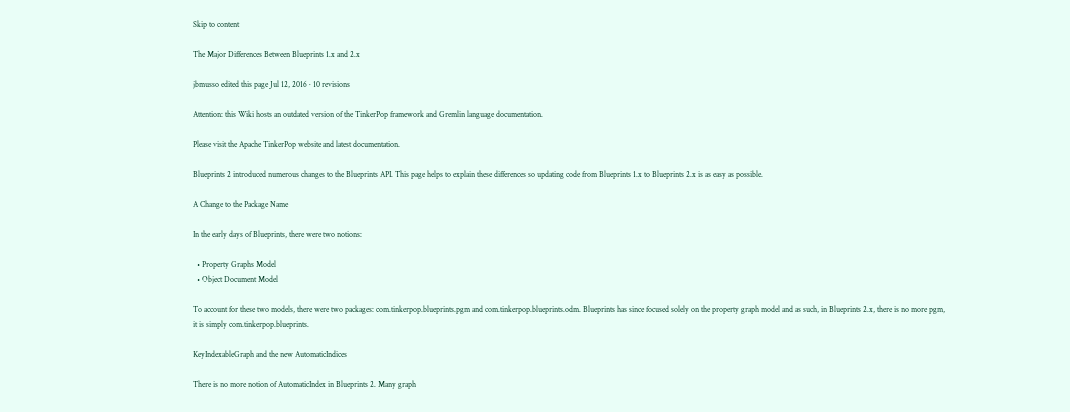Skip to content

The Major Differences Between Blueprints 1.x and 2.x

jbmusso edited this page Jul 12, 2016 · 10 revisions

Attention: this Wiki hosts an outdated version of the TinkerPop framework and Gremlin language documentation.

Please visit the Apache TinkerPop website and latest documentation.

Blueprints 2 introduced numerous changes to the Blueprints API. This page helps to explain these differences so updating code from Blueprints 1.x to Blueprints 2.x is as easy as possible.

A Change to the Package Name

In the early days of Blueprints, there were two notions:

  • Property Graphs Model
  • Object Document Model

To account for these two models, there were two packages: com.tinkerpop.blueprints.pgm and com.tinkerpop.blueprints.odm. Blueprints has since focused solely on the property graph model and as such, in Blueprints 2.x, there is no more pgm, it is simply com.tinkerpop.blueprints.

KeyIndexableGraph and the new AutomaticIndices

There is no more notion of AutomaticIndex in Blueprints 2. Many graph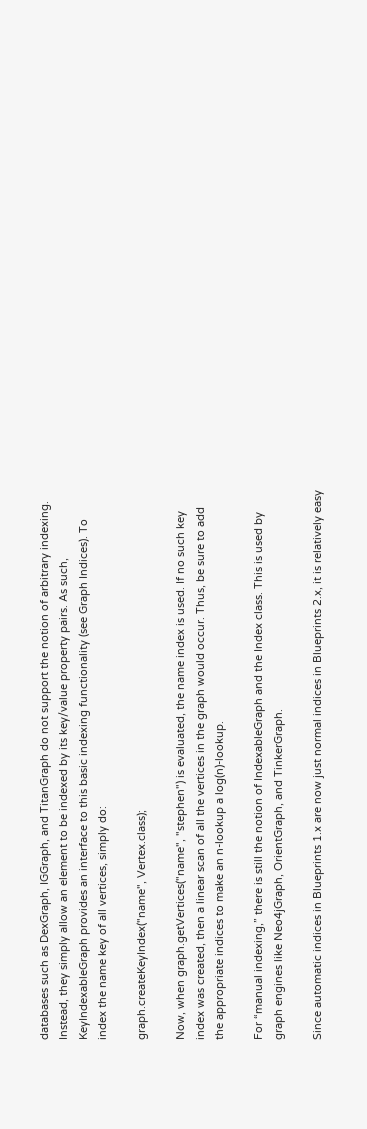databases such as DexGraph, IGGraph, and TitanGraph do not support the notion of arbitrary indexing. Instead, they simply allow an element to be indexed by its key/value property pairs. As such, KeyIndexableGraph provides an interface to this basic indexing functionality (see Graph Indices). To index the name key of all vertices, simply do:

graph.createKeyIndex("name", Vertex.class);

Now, when graph.getVertices("name", "stephen") is evaluated, the name index is used. If no such key index was created, then a linear scan of all the vertices in the graph would occur. Thus, be sure to add the appropriate indices to make an n-lookup a log(n)-lookup.

For “manual indexing,” there is still the notion of IndexableGraph and the Index class. This is used by graph engines like Neo4jGraph, OrientGraph, and TinkerGraph.

Since automatic indices in Blueprints 1.x are now just normal indices in Blueprints 2.x, it is relatively easy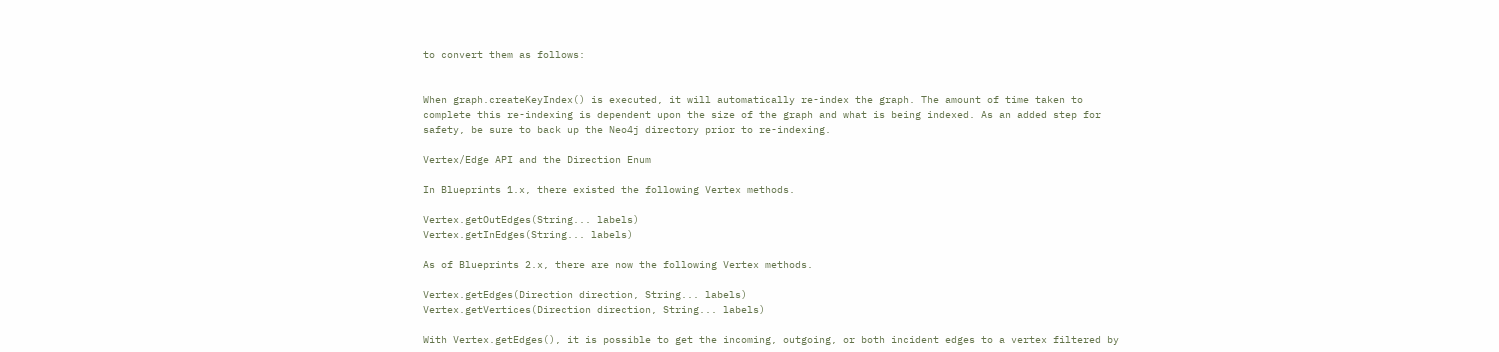to convert them as follows:


When graph.createKeyIndex() is executed, it will automatically re-index the graph. The amount of time taken to complete this re-indexing is dependent upon the size of the graph and what is being indexed. As an added step for safety, be sure to back up the Neo4j directory prior to re-indexing.

Vertex/Edge API and the Direction Enum

In Blueprints 1.x, there existed the following Vertex methods.

Vertex.getOutEdges(String... labels)
Vertex.getInEdges(String... labels)

As of Blueprints 2.x, there are now the following Vertex methods.

Vertex.getEdges(Direction direction, String... labels)
Vertex.getVertices(Direction direction, String... labels)

With Vertex.getEdges(), it is possible to get the incoming, outgoing, or both incident edges to a vertex filtered by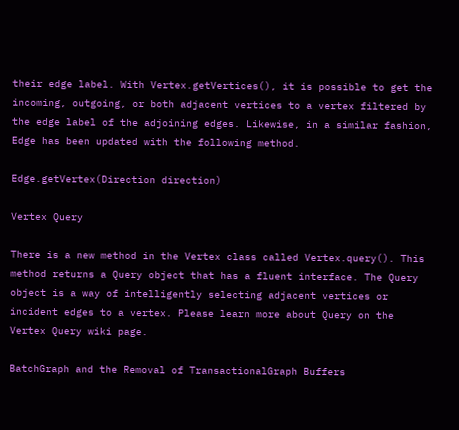their edge label. With Vertex.getVertices(), it is possible to get the incoming, outgoing, or both adjacent vertices to a vertex filtered by the edge label of the adjoining edges. Likewise, in a similar fashion, Edge has been updated with the following method.

Edge.getVertex(Direction direction)

Vertex Query

There is a new method in the Vertex class called Vertex.query(). This method returns a Query object that has a fluent interface. The Query object is a way of intelligently selecting adjacent vertices or incident edges to a vertex. Please learn more about Query on the Vertex Query wiki page.

BatchGraph and the Removal of TransactionalGraph Buffers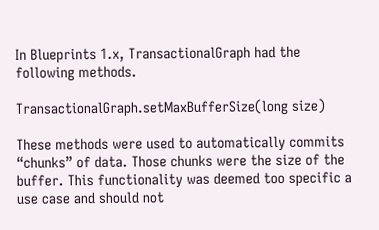In Blueprints 1.x, TransactionalGraph had the following methods.

TransactionalGraph.setMaxBufferSize(long size)

These methods were used to automatically commits “chunks” of data. Those chunks were the size of the buffer. This functionality was deemed too specific a use case and should not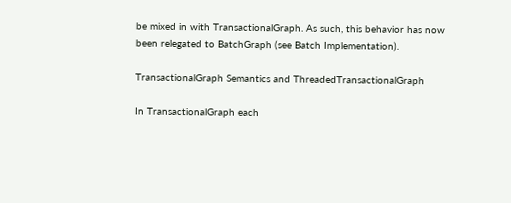be mixed in with TransactionalGraph. As such, this behavior has now been relegated to BatchGraph (see Batch Implementation).

TransactionalGraph Semantics and ThreadedTransactionalGraph

In TransactionalGraph each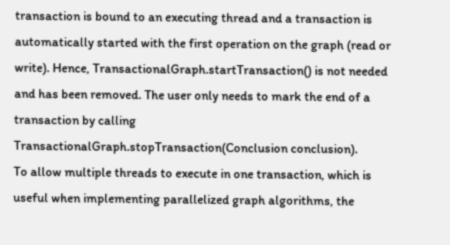transaction is bound to an executing thread and a transaction is automatically started with the first operation on the graph (read or write). Hence, TransactionalGraph.startTransaction() is not needed and has been removed. The user only needs to mark the end of a transaction by calling TransactionalGraph.stopTransaction(Conclusion conclusion).
To allow multiple threads to execute in one transaction, which is useful when implementing parallelized graph algorithms, the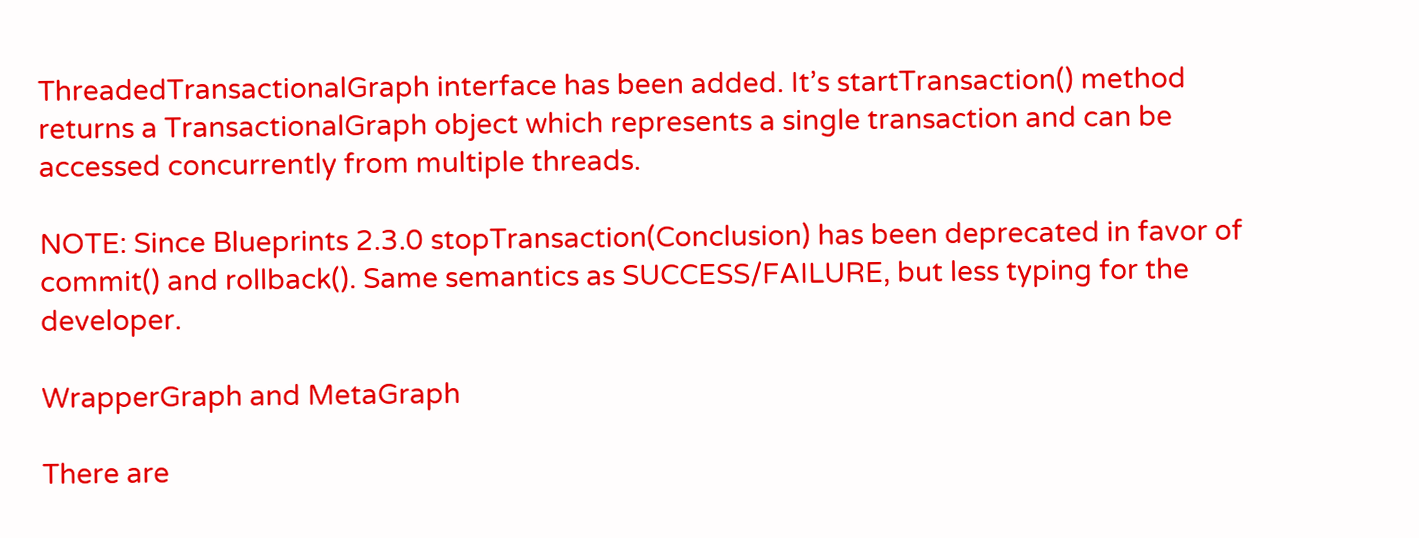ThreadedTransactionalGraph interface has been added. It’s startTransaction() method returns a TransactionalGraph object which represents a single transaction and can be accessed concurrently from multiple threads.

NOTE: Since Blueprints 2.3.0 stopTransaction(Conclusion) has been deprecated in favor of commit() and rollback(). Same semantics as SUCCESS/FAILURE, but less typing for the developer.

WrapperGraph and MetaGraph

There are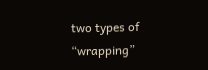two types of “wrapping”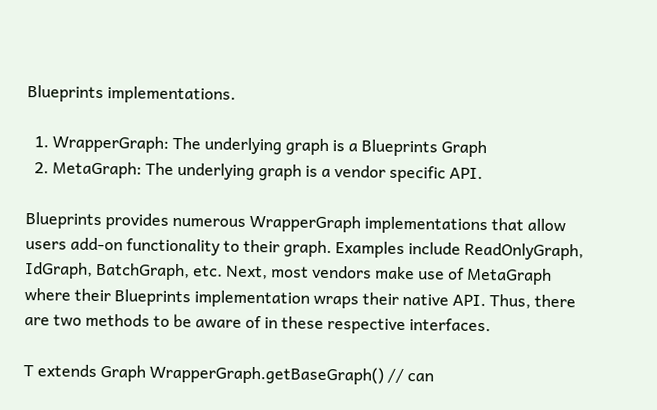Blueprints implementations.

  1. WrapperGraph: The underlying graph is a Blueprints Graph
  2. MetaGraph: The underlying graph is a vendor specific API.

Blueprints provides numerous WrapperGraph implementations that allow users add-on functionality to their graph. Examples include ReadOnlyGraph, IdGraph, BatchGraph, etc. Next, most vendors make use of MetaGraph where their Blueprints implementation wraps their native API. Thus, there are two methods to be aware of in these respective interfaces.

T extends Graph WrapperGraph.getBaseGraph() // can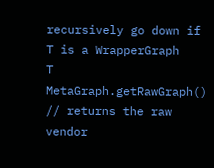recursively go down if T is a WrapperGraph
T MetaGraph.getRawGraph() // returns the raw vendor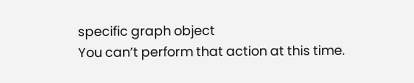specific graph object
You can’t perform that action at this time.